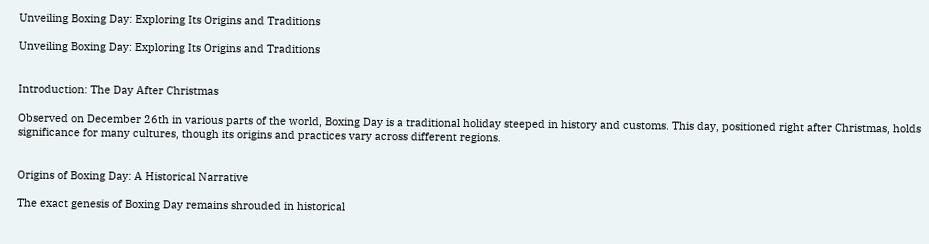Unveiling Boxing Day: Exploring Its Origins and Traditions

Unveiling Boxing Day: Exploring Its Origins and Traditions


Introduction: The Day After Christmas

Observed on December 26th in various parts of the world, Boxing Day is a traditional holiday steeped in history and customs. This day, positioned right after Christmas, holds significance for many cultures, though its origins and practices vary across different regions.


Origins of Boxing Day: A Historical Narrative

The exact genesis of Boxing Day remains shrouded in historical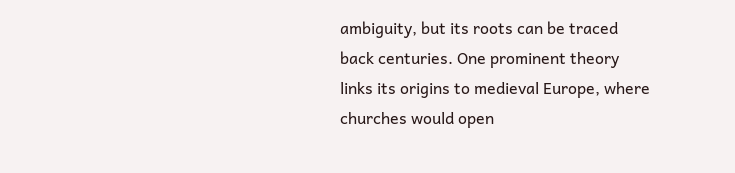ambiguity, but its roots can be traced back centuries. One prominent theory links its origins to medieval Europe, where churches would open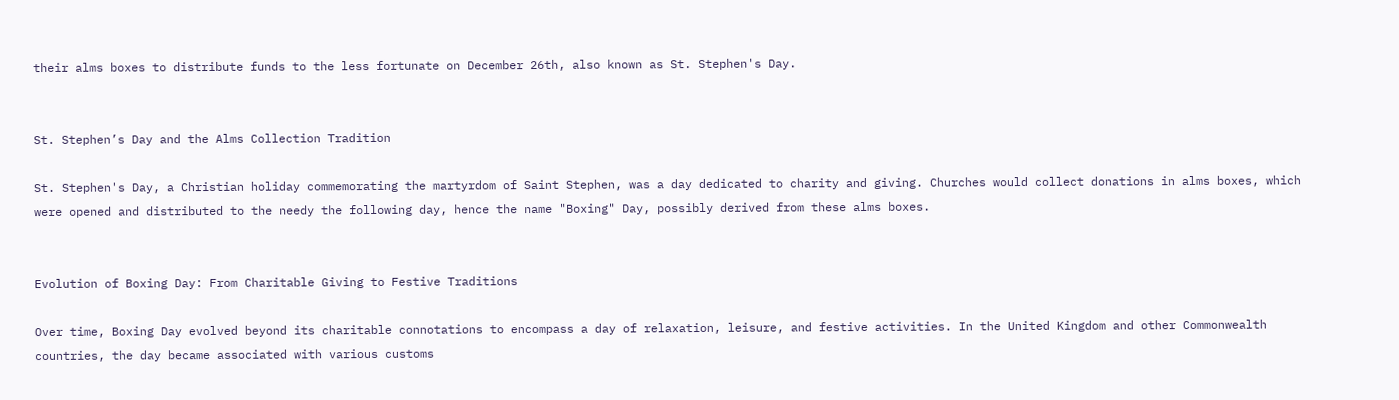their alms boxes to distribute funds to the less fortunate on December 26th, also known as St. Stephen's Day.


St. Stephen’s Day and the Alms Collection Tradition

St. Stephen's Day, a Christian holiday commemorating the martyrdom of Saint Stephen, was a day dedicated to charity and giving. Churches would collect donations in alms boxes, which were opened and distributed to the needy the following day, hence the name "Boxing" Day, possibly derived from these alms boxes.


Evolution of Boxing Day: From Charitable Giving to Festive Traditions

Over time, Boxing Day evolved beyond its charitable connotations to encompass a day of relaxation, leisure, and festive activities. In the United Kingdom and other Commonwealth countries, the day became associated with various customs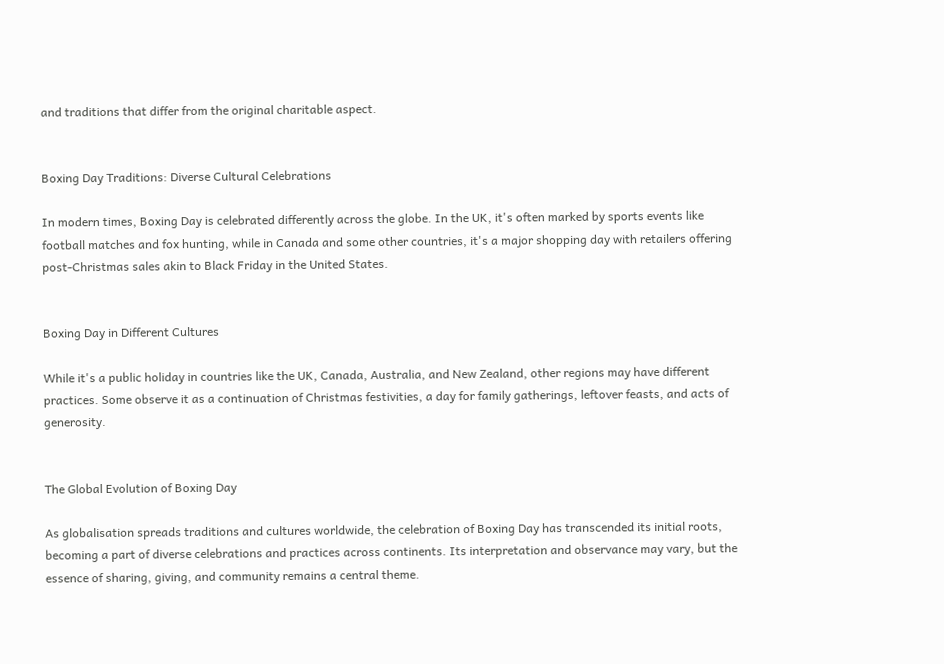and traditions that differ from the original charitable aspect.


Boxing Day Traditions: Diverse Cultural Celebrations

In modern times, Boxing Day is celebrated differently across the globe. In the UK, it's often marked by sports events like football matches and fox hunting, while in Canada and some other countries, it's a major shopping day with retailers offering post-Christmas sales akin to Black Friday in the United States.


Boxing Day in Different Cultures

While it's a public holiday in countries like the UK, Canada, Australia, and New Zealand, other regions may have different practices. Some observe it as a continuation of Christmas festivities, a day for family gatherings, leftover feasts, and acts of generosity.


The Global Evolution of Boxing Day

As globalisation spreads traditions and cultures worldwide, the celebration of Boxing Day has transcended its initial roots, becoming a part of diverse celebrations and practices across continents. Its interpretation and observance may vary, but the essence of sharing, giving, and community remains a central theme.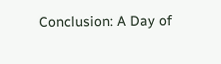Conclusion: A Day of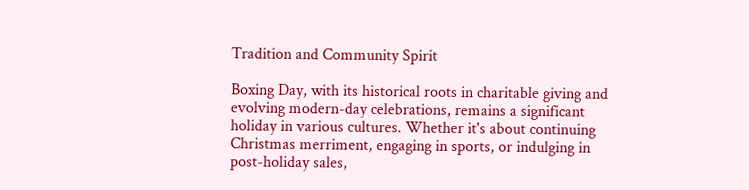Tradition and Community Spirit

Boxing Day, with its historical roots in charitable giving and evolving modern-day celebrations, remains a significant holiday in various cultures. Whether it's about continuing Christmas merriment, engaging in sports, or indulging in post-holiday sales,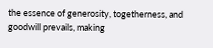the essence of generosity, togetherness, and goodwill prevails, making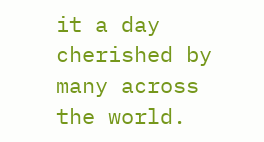it a day cherished by many across the world.